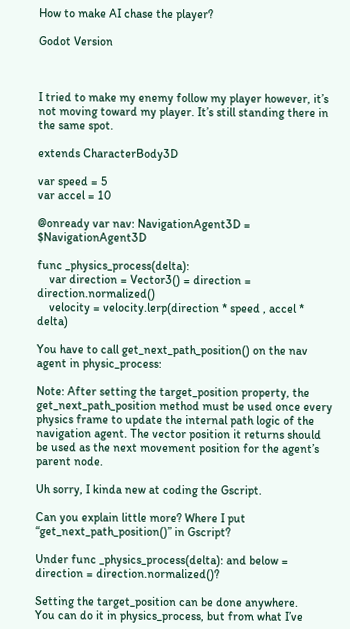How to make AI chase the player?

Godot Version



I tried to make my enemy follow my player however, it’s not moving toward my player. It’s still standing there in the same spot.

extends CharacterBody3D

var speed = 5
var accel = 10

@onready var nav: NavigationAgent3D = $NavigationAgent3D

func _physics_process(delta):
    var direction = Vector3() = direction = direction.normalized()
    velocity = velocity.lerp(direction * speed , accel * delta)

You have to call get_next_path_position() on the nav agent in physic_process:

Note: After setting the target_position property, the get_next_path_position method must be used once every physics frame to update the internal path logic of the navigation agent. The vector position it returns should be used as the next movement position for the agent’s parent node.

Uh sorry, I kinda new at coding the Gscript.

Can you explain little more? Where I put “get_next_path_position()” in Gscript?

Under func _physics_process(delta): and below = direction = direction.normalized()?

Setting the target_position can be done anywhere.
You can do it in physics_process, but from what I’ve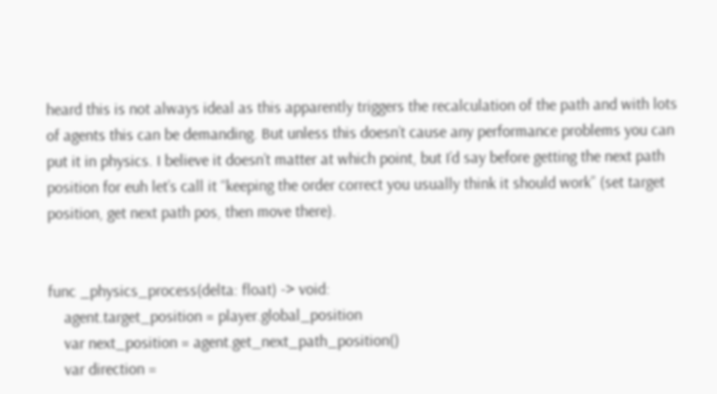heard this is not always ideal as this apparently triggers the recalculation of the path and with lots of agents this can be demanding. But unless this doesn’t cause any performance problems you can put it in physics. I believe it doesn’t matter at which point, but I’d say before getting the next path position for euh let’s call it “keeping the order correct you usually think it should work” (set target position, get next path pos, then move there).


func _physics_process(delta: float) -> void:
    agent.target_position = player.global_position
    var next_position = agent.get_next_path_position()
    var direction =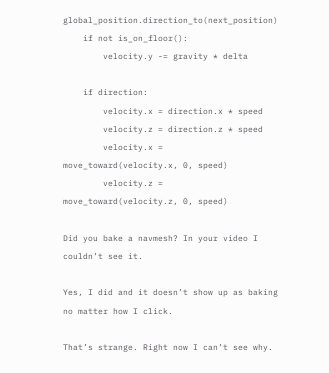global_position.direction_to(next_position)
    if not is_on_floor():
        velocity.y -= gravity * delta

    if direction:
        velocity.x = direction.x * speed
        velocity.z = direction.z * speed
        velocity.x = move_toward(velocity.x, 0, speed)
        velocity.z = move_toward(velocity.z, 0, speed)

Did you bake a navmesh? In your video I couldn’t see it.

Yes, I did and it doesn’t show up as baking no matter how I click.

That’s strange. Right now I can’t see why.